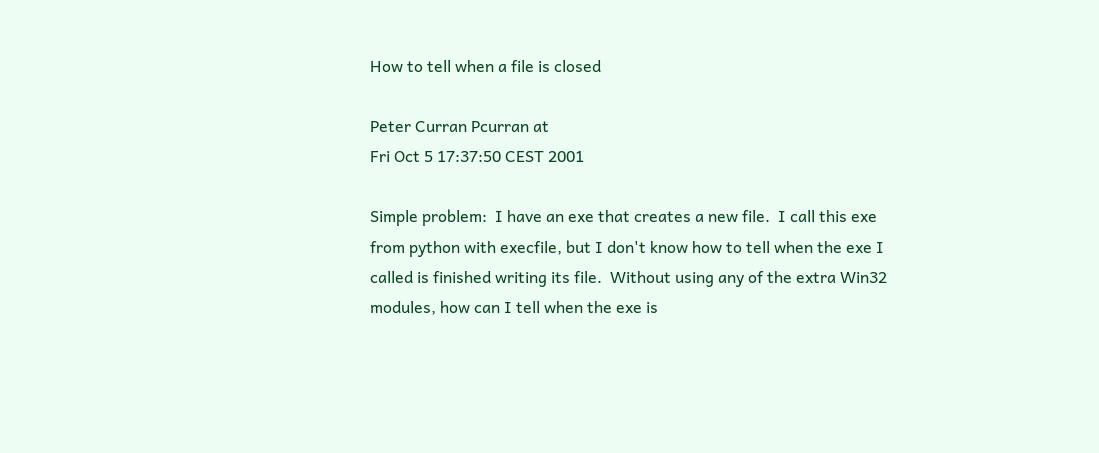How to tell when a file is closed

Peter Curran Pcurran at
Fri Oct 5 17:37:50 CEST 2001

Simple problem:  I have an exe that creates a new file.  I call this exe
from python with execfile, but I don't know how to tell when the exe I
called is finished writing its file.  Without using any of the extra Win32
modules, how can I tell when the exe is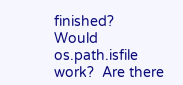finished?  Would os.path.isfile
work?  Are there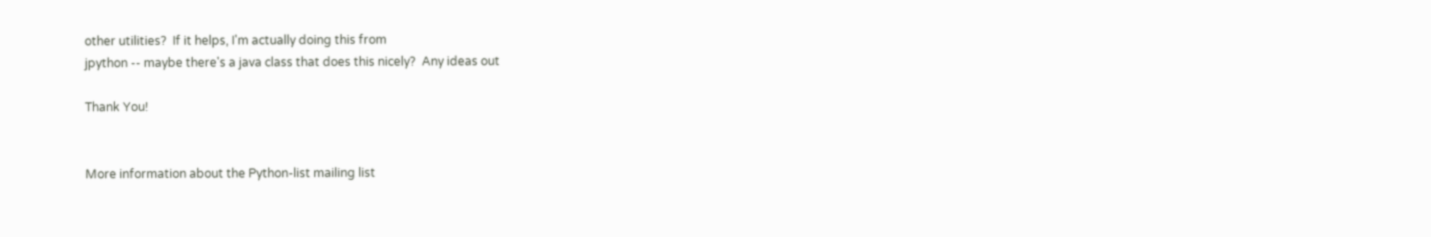other utilities?  If it helps, I'm actually doing this from
jpython -- maybe there's a java class that does this nicely?  Any ideas out

Thank You!


More information about the Python-list mailing list